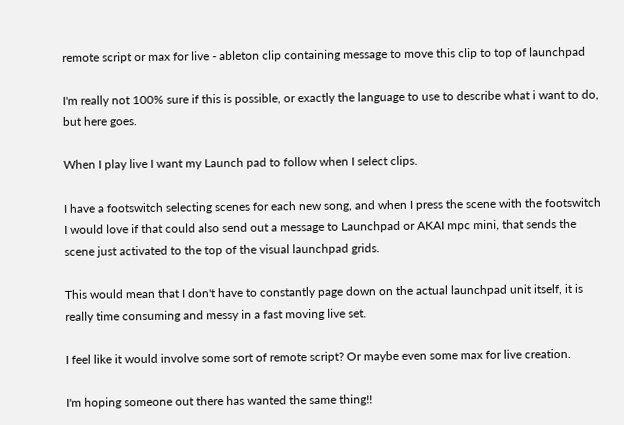remote script or max for live - ableton clip containing message to move this clip to top of launchpad

I'm really not 100% sure if this is possible, or exactly the language to use to describe what i want to do, but here goes.

When I play live I want my Launch pad to follow when I select clips.

I have a footswitch selecting scenes for each new song, and when I press the scene with the footswitch I would love if that could also send out a message to Launchpad or AKAI mpc mini, that sends the scene just activated to the top of the visual launchpad grids.

This would mean that I don't have to constantly page down on the actual launchpad unit itself, it is really time consuming and messy in a fast moving live set.

I feel like it would involve some sort of remote script? Or maybe even some max for live creation.

I'm hoping someone out there has wanted the same thing!!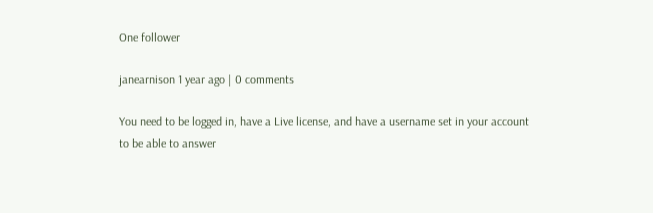One follower

janearnison 1 year ago | 0 comments

You need to be logged in, have a Live license, and have a username set in your account to be able to answer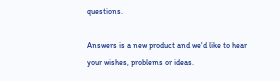questions.

Answers is a new product and we'd like to hear your wishes, problems or ideas.